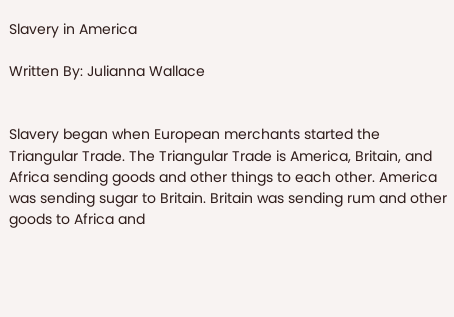Slavery in America

Written By: Julianna Wallace


Slavery began when European merchants started the Triangular Trade. The Triangular Trade is America, Britain, and Africa sending goods and other things to each other. America was sending sugar to Britain. Britain was sending rum and other goods to Africa and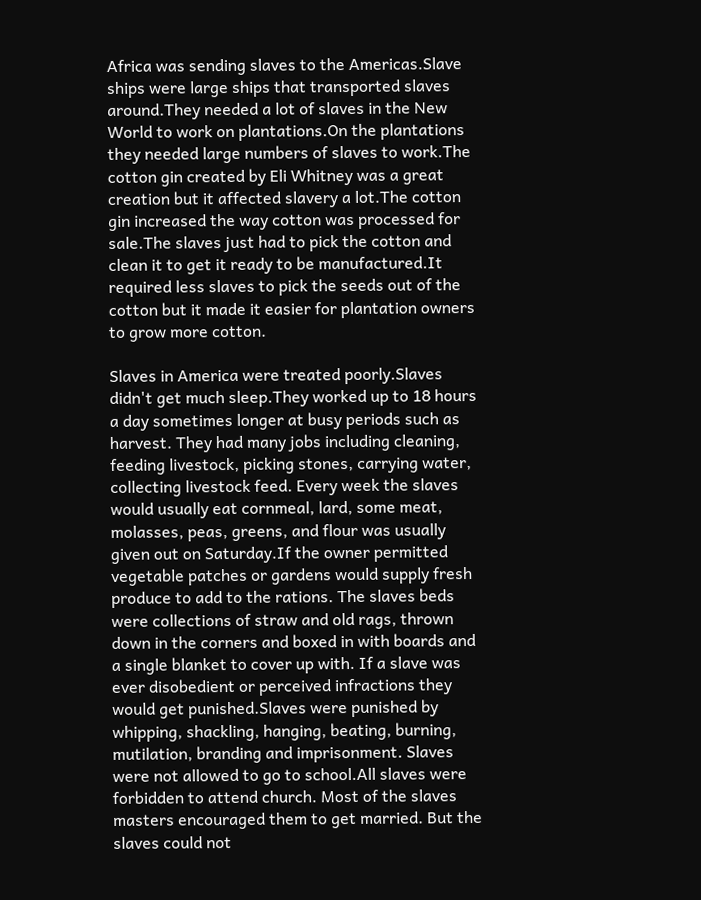Africa was sending slaves to the Americas.Slave ships were large ships that transported slaves around.They needed a lot of slaves in the New World to work on plantations.On the plantations they needed large numbers of slaves to work.The cotton gin created by Eli Whitney was a great creation but it affected slavery a lot.The cotton gin increased the way cotton was processed for sale.The slaves just had to pick the cotton and clean it to get it ready to be manufactured.It required less slaves to pick the seeds out of the cotton but it made it easier for plantation owners to grow more cotton.

Slaves in America were treated poorly.Slaves didn't get much sleep.They worked up to 18 hours a day sometimes longer at busy periods such as harvest. They had many jobs including cleaning, feeding livestock, picking stones, carrying water, collecting livestock feed. Every week the slaves would usually eat cornmeal, lard, some meat, molasses, peas, greens, and flour was usually given out on Saturday.If the owner permitted vegetable patches or gardens would supply fresh produce to add to the rations. The slaves beds were collections of straw and old rags, thrown down in the corners and boxed in with boards and a single blanket to cover up with. If a slave was ever disobedient or perceived infractions they would get punished.Slaves were punished by whipping, shackling, hanging, beating, burning, mutilation, branding and imprisonment. Slaves were not allowed to go to school.All slaves were forbidden to attend church. Most of the slaves masters encouraged them to get married. But the slaves could not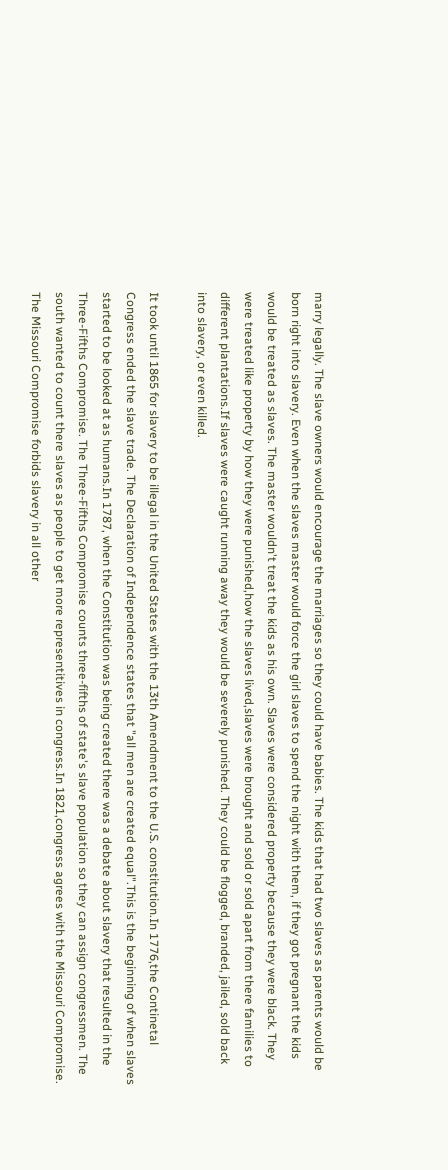marry legally. The slave owners would encourage the marriages so they could have babies. The kids that had two slaves as parents would be born right into slavery. Even when the slaves master would force the girl slaves to spend the night with them, if they got pregnant the kids would be treated as slaves. The master wouldn't treat the kids as his own. Slaves were considered property because they were black. They were treated like property by how they were punished,how the slaves lived,slaves were brought and sold or sold apart from there families to different plantations.If slaves were caught running away they would be severely punished. They could be flogged, branded, jailed, sold back into slavery, or even killed.

It took until 1865 for slavery to be illegal in the United States with the 13th Amendment to the U.S. constitution.In 1776,the Continetal Congress ended the slave trade. The Declaration of Independence states that "all men are created equal".This is the beginning of when slaves started to be looked at as humans.In 1787, when the Constitution was being created there was a debate about slavery that resulted in the Three-Fifths Compromise. The Three-Fifths Compromise counts three-fifths of state's slave population so they can assign congressmen. The south wanted to count there slaves as people to get more representitives in congress.In 1821,congress agrees with the Missouri Compromise. The Missouri Compromise forbids slavery in all other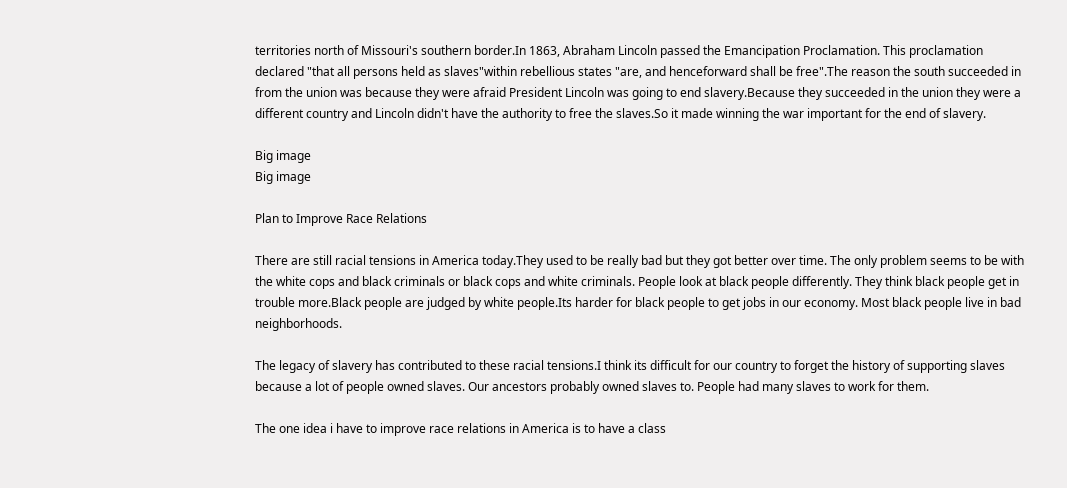territories north of Missouri's southern border.In 1863, Abraham Lincoln passed the Emancipation Proclamation. This proclamation declared "that all persons held as slaves"within rebellious states "are, and henceforward shall be free".The reason the south succeeded in from the union was because they were afraid President Lincoln was going to end slavery.Because they succeeded in the union they were a different country and Lincoln didn't have the authority to free the slaves.So it made winning the war important for the end of slavery.

Big image
Big image

Plan to Improve Race Relations

There are still racial tensions in America today.They used to be really bad but they got better over time. The only problem seems to be with the white cops and black criminals or black cops and white criminals. People look at black people differently. They think black people get in trouble more.Black people are judged by white people.Its harder for black people to get jobs in our economy. Most black people live in bad neighborhoods.

The legacy of slavery has contributed to these racial tensions.I think its difficult for our country to forget the history of supporting slaves because a lot of people owned slaves. Our ancestors probably owned slaves to. People had many slaves to work for them.

The one idea i have to improve race relations in America is to have a class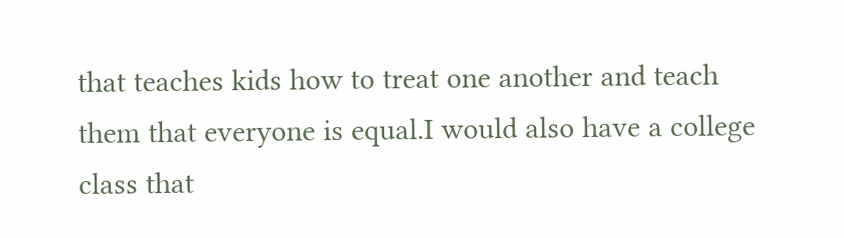that teaches kids how to treat one another and teach them that everyone is equal.I would also have a college class that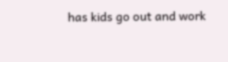has kids go out and work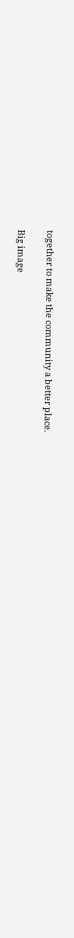together to make the community a better place.

Big image